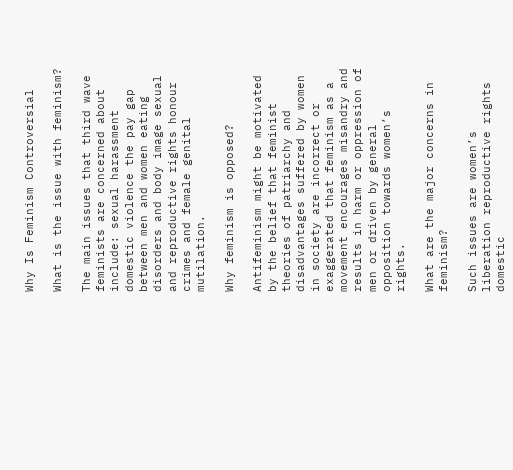Why Is Feminism Controversial

What is the issue with feminism?

The main issues that third wave feminists are concerned about include: sexual harassment domestic violence the pay gap between men and women eating disorders and body image sexual and reproductive rights honour crimes and female genital mutilation.

Why feminism is opposed?

Antifeminism might be motivated by the belief that feminist theories of patriarchy and disadvantages suffered by women in society are incorrect or exaggerated that feminism as a movement encourages misandry and results in harm or oppression of men or driven by general opposition towards women’s rights.

What are the major concerns in feminism?

Such issues are women’s liberation reproductive rights domestic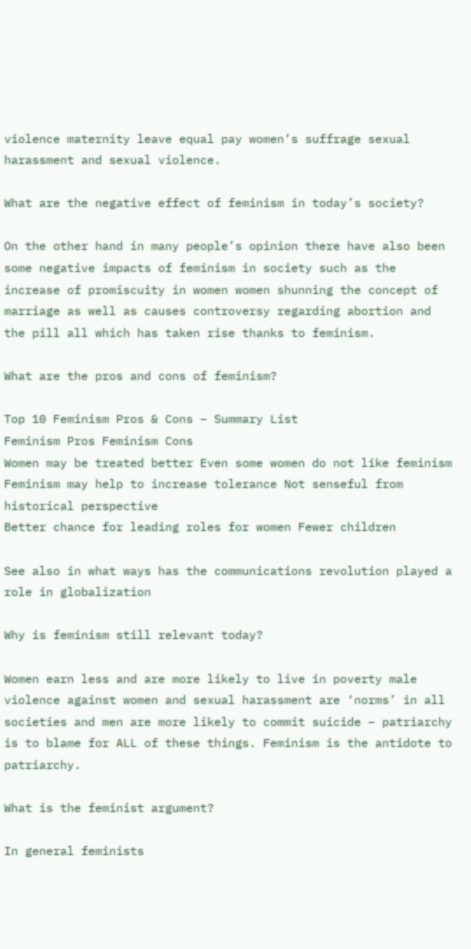violence maternity leave equal pay women’s suffrage sexual harassment and sexual violence.

What are the negative effect of feminism in today’s society?

On the other hand in many people’s opinion there have also been some negative impacts of feminism in society such as the increase of promiscuity in women women shunning the concept of marriage as well as causes controversy regarding abortion and the pill all which has taken rise thanks to feminism.

What are the pros and cons of feminism?

Top 10 Feminism Pros & Cons – Summary List
Feminism Pros Feminism Cons
Women may be treated better Even some women do not like feminism
Feminism may help to increase tolerance Not senseful from historical perspective
Better chance for leading roles for women Fewer children

See also in what ways has the communications revolution played a role in globalization

Why is feminism still relevant today?

Women earn less and are more likely to live in poverty male violence against women and sexual harassment are ‘norms’ in all societies and men are more likely to commit suicide – patriarchy is to blame for ALL of these things. Feminism is the antidote to patriarchy.

What is the feminist argument?

In general feminists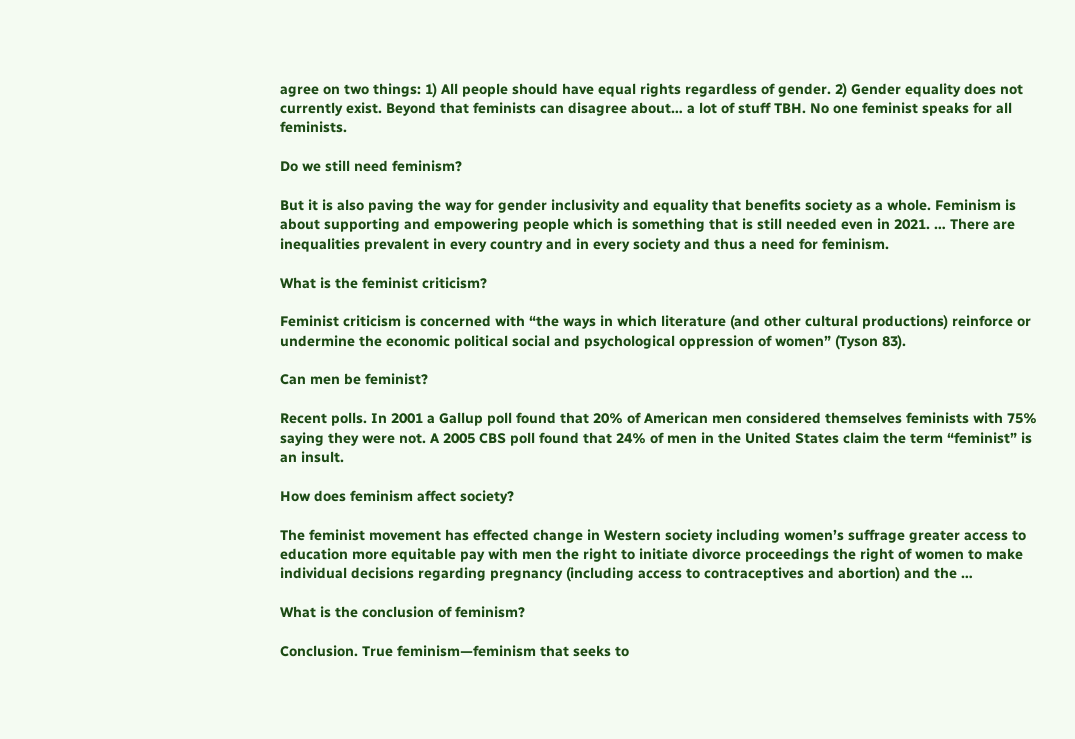agree on two things: 1) All people should have equal rights regardless of gender. 2) Gender equality does not currently exist. Beyond that feminists can disagree about… a lot of stuff TBH. No one feminist speaks for all feminists.

Do we still need feminism?

But it is also paving the way for gender inclusivity and equality that benefits society as a whole. Feminism is about supporting and empowering people which is something that is still needed even in 2021. … There are inequalities prevalent in every country and in every society and thus a need for feminism.

What is the feminist criticism?

Feminist criticism is concerned with “the ways in which literature (and other cultural productions) reinforce or undermine the economic political social and psychological oppression of women” (Tyson 83).

Can men be feminist?

Recent polls. In 2001 a Gallup poll found that 20% of American men considered themselves feminists with 75% saying they were not. A 2005 CBS poll found that 24% of men in the United States claim the term “feminist” is an insult.

How does feminism affect society?

The feminist movement has effected change in Western society including women’s suffrage greater access to education more equitable pay with men the right to initiate divorce proceedings the right of women to make individual decisions regarding pregnancy (including access to contraceptives and abortion) and the …

What is the conclusion of feminism?

Conclusion. True feminism—feminism that seeks to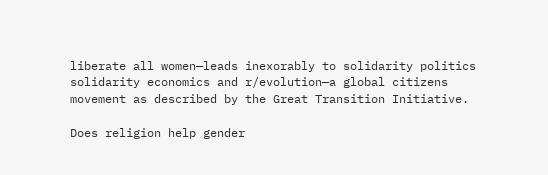liberate all women—leads inexorably to solidarity politics solidarity economics and r/evolution—a global citizens movement as described by the Great Transition Initiative.

Does religion help gender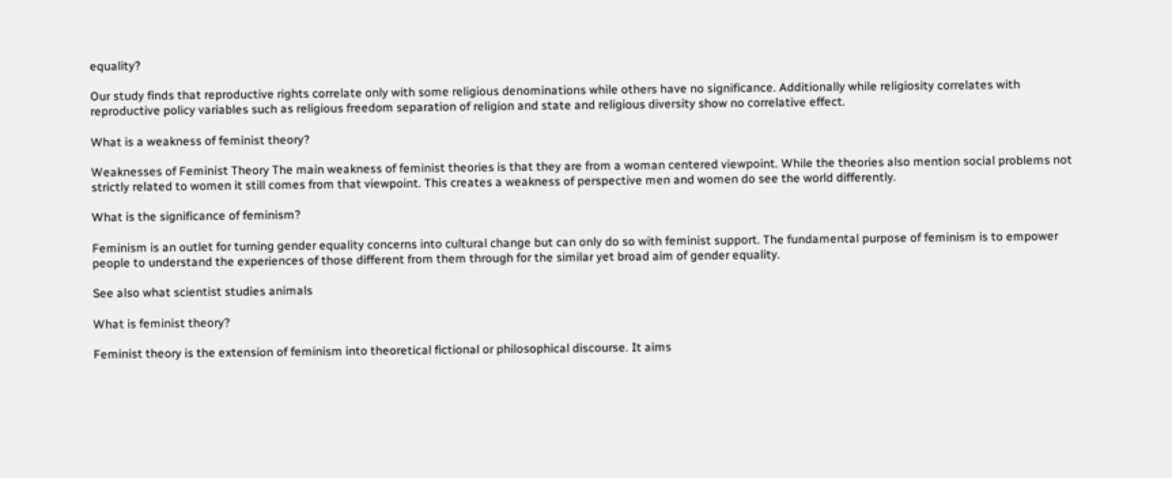equality?

Our study finds that reproductive rights correlate only with some religious denominations while others have no significance. Additionally while religiosity correlates with reproductive policy variables such as religious freedom separation of religion and state and religious diversity show no correlative effect.

What is a weakness of feminist theory?

Weaknesses of Feminist Theory The main weakness of feminist theories is that they are from a woman centered viewpoint. While the theories also mention social problems not strictly related to women it still comes from that viewpoint. This creates a weakness of perspective men and women do see the world differently.

What is the significance of feminism?

Feminism is an outlet for turning gender equality concerns into cultural change but can only do so with feminist support. The fundamental purpose of feminism is to empower people to understand the experiences of those different from them through for the similar yet broad aim of gender equality.

See also what scientist studies animals

What is feminist theory?

Feminist theory is the extension of feminism into theoretical fictional or philosophical discourse. It aims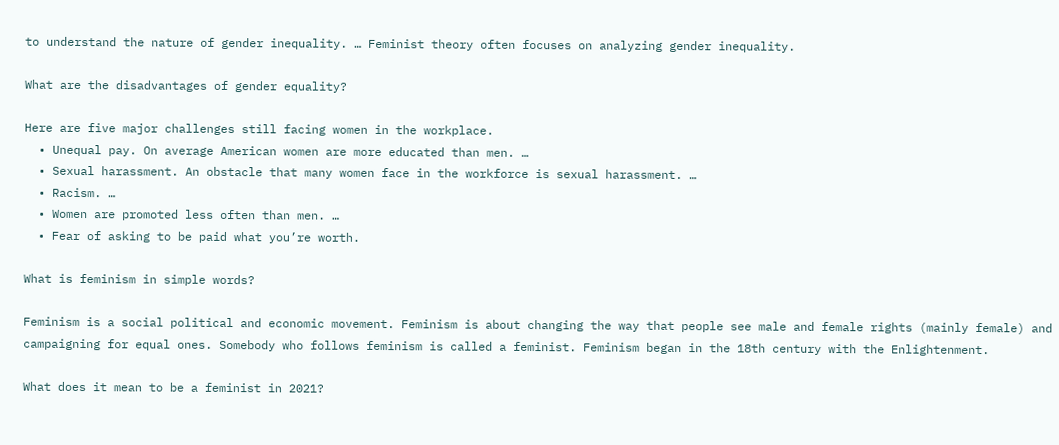to understand the nature of gender inequality. … Feminist theory often focuses on analyzing gender inequality.

What are the disadvantages of gender equality?

Here are five major challenges still facing women in the workplace.
  • Unequal pay. On average American women are more educated than men. …
  • Sexual harassment. An obstacle that many women face in the workforce is sexual harassment. …
  • Racism. …
  • Women are promoted less often than men. …
  • Fear of asking to be paid what you’re worth.

What is feminism in simple words?

Feminism is a social political and economic movement. Feminism is about changing the way that people see male and female rights (mainly female) and campaigning for equal ones. Somebody who follows feminism is called a feminist. Feminism began in the 18th century with the Enlightenment.

What does it mean to be a feminist in 2021?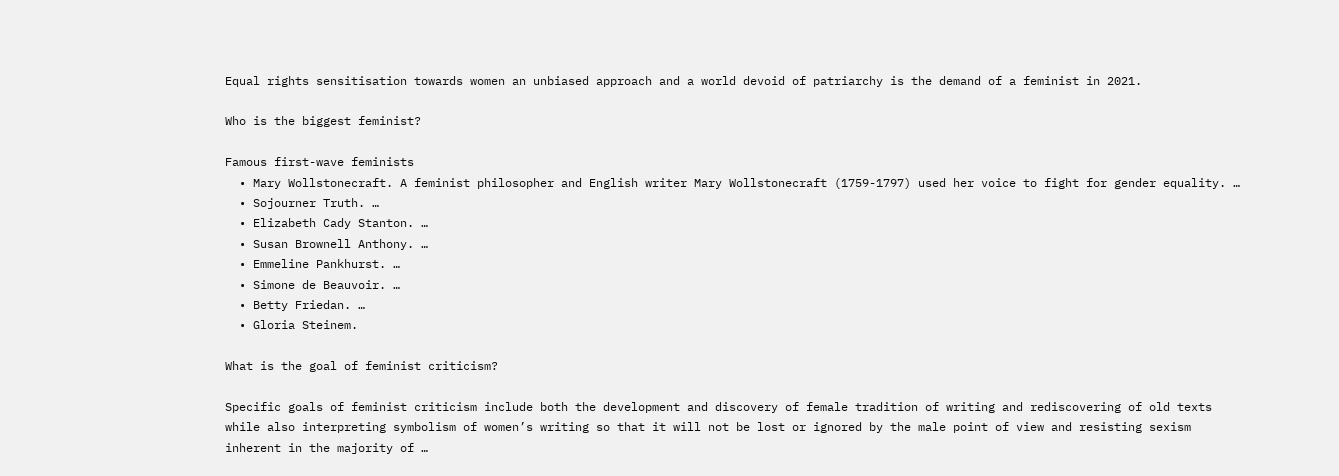Equal rights sensitisation towards women an unbiased approach and a world devoid of patriarchy is the demand of a feminist in 2021.

Who is the biggest feminist?

Famous first-wave feminists
  • Mary Wollstonecraft. A feminist philosopher and English writer Mary Wollstonecraft (1759-1797) used her voice to fight for gender equality. …
  • Sojourner Truth. …
  • Elizabeth Cady Stanton. …
  • Susan Brownell Anthony. …
  • Emmeline Pankhurst. …
  • Simone de Beauvoir. …
  • Betty Friedan. …
  • Gloria Steinem.

What is the goal of feminist criticism?

Specific goals of feminist criticism include both the development and discovery of female tradition of writing and rediscovering of old texts while also interpreting symbolism of women’s writing so that it will not be lost or ignored by the male point of view and resisting sexism inherent in the majority of …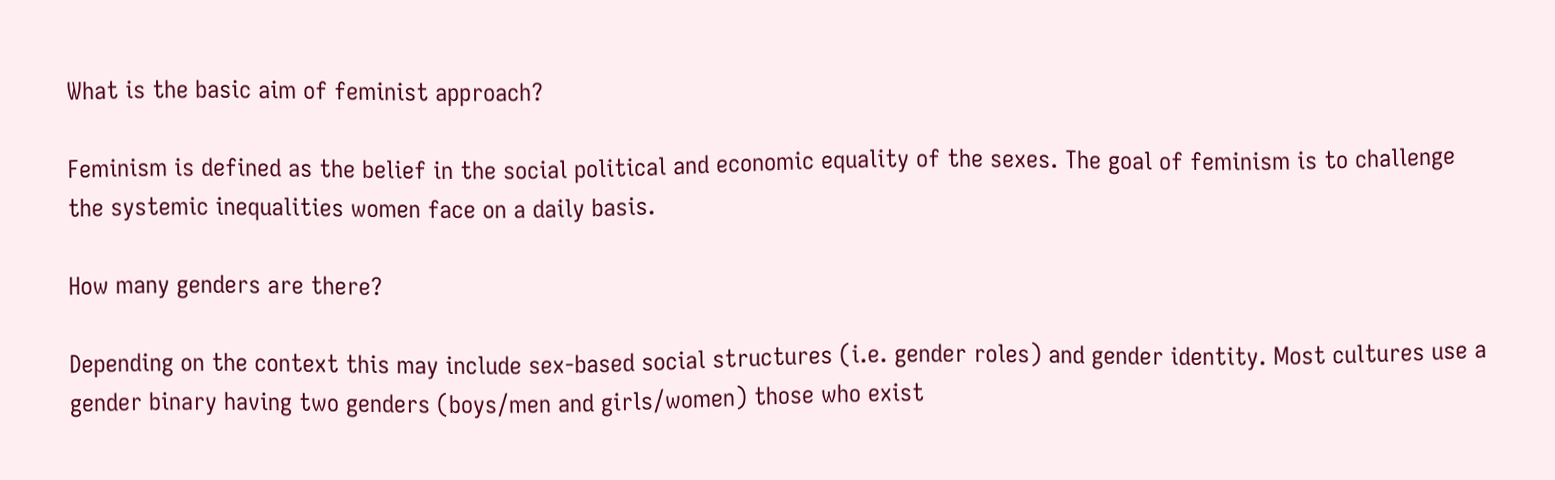What is the basic aim of feminist approach?

Feminism is defined as the belief in the social political and economic equality of the sexes. The goal of feminism is to challenge the systemic inequalities women face on a daily basis.

How many genders are there?

Depending on the context this may include sex-based social structures (i.e. gender roles) and gender identity. Most cultures use a gender binary having two genders (boys/men and girls/women) those who exist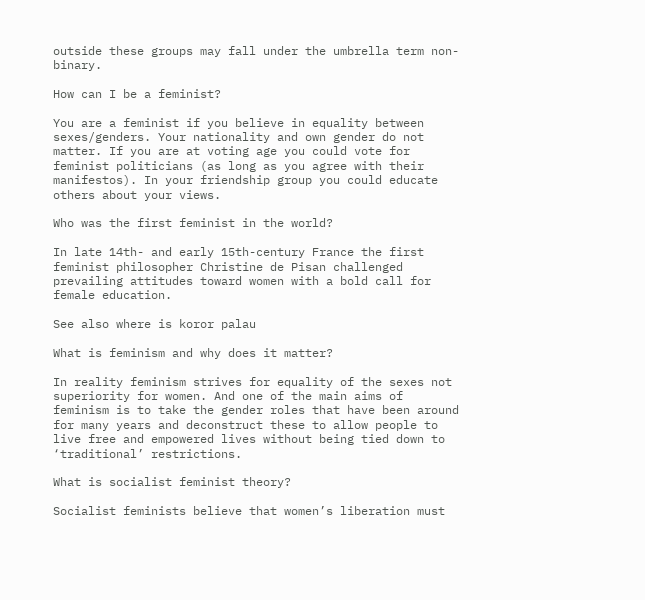outside these groups may fall under the umbrella term non-binary.

How can I be a feminist?

You are a feminist if you believe in equality between sexes/genders. Your nationality and own gender do not matter. If you are at voting age you could vote for feminist politicians (as long as you agree with their manifestos). In your friendship group you could educate others about your views.

Who was the first feminist in the world?

In late 14th- and early 15th-century France the first feminist philosopher Christine de Pisan challenged prevailing attitudes toward women with a bold call for female education.

See also where is koror palau

What is feminism and why does it matter?

In reality feminism strives for equality of the sexes not superiority for women. And one of the main aims of feminism is to take the gender roles that have been around for many years and deconstruct these to allow people to live free and empowered lives without being tied down to ‘traditional’ restrictions.

What is socialist feminist theory?

Socialist feminists believe that women’s liberation must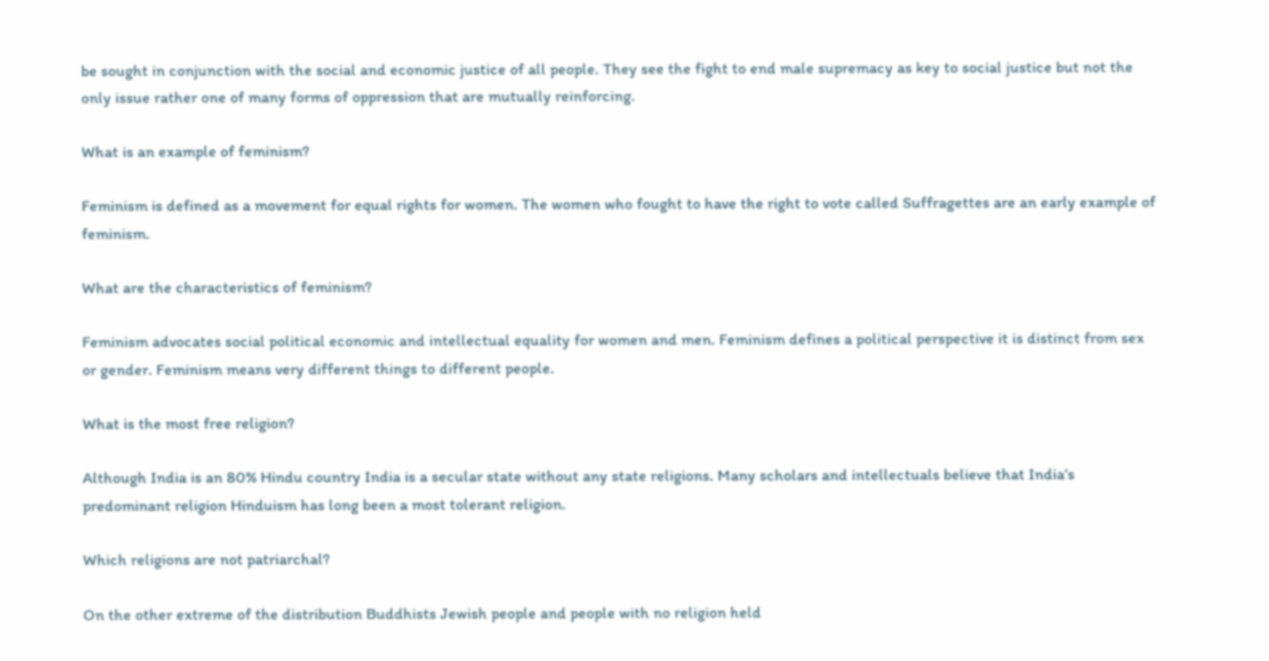be sought in conjunction with the social and economic justice of all people. They see the fight to end male supremacy as key to social justice but not the only issue rather one of many forms of oppression that are mutually reinforcing.

What is an example of feminism?

Feminism is defined as a movement for equal rights for women. The women who fought to have the right to vote called Suffragettes are an early example of feminism.

What are the characteristics of feminism?

Feminism advocates social political economic and intellectual equality for women and men. Feminism defines a political perspective it is distinct from sex or gender. Feminism means very different things to different people.

What is the most free religion?

Although India is an 80% Hindu country India is a secular state without any state religions. Many scholars and intellectuals believe that India’s predominant religion Hinduism has long been a most tolerant religion.

Which religions are not patriarchal?

On the other extreme of the distribution Buddhists Jewish people and people with no religion held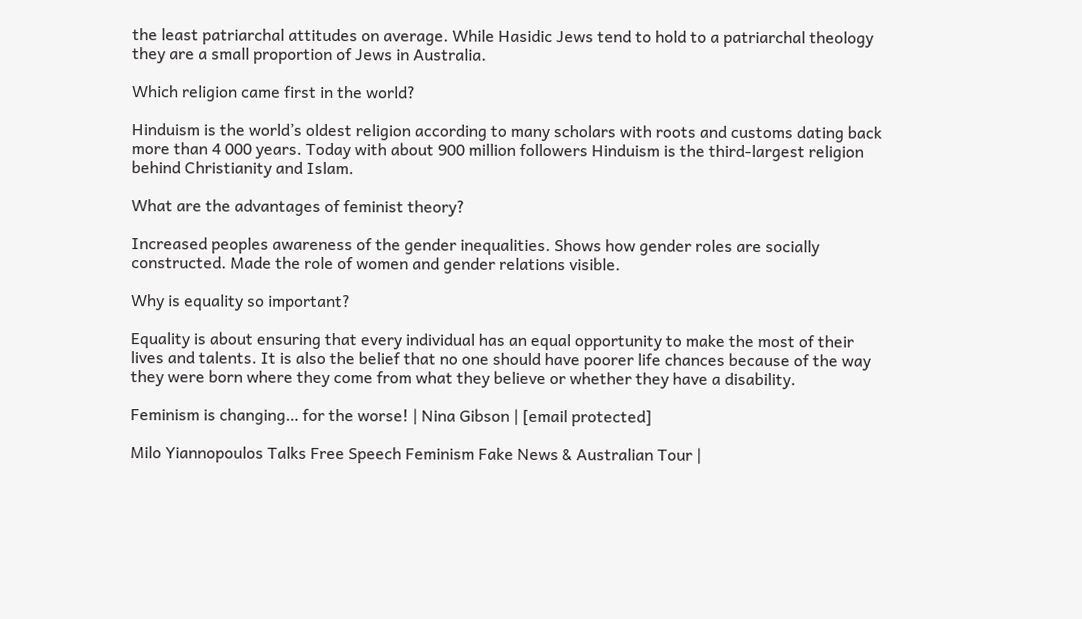the least patriarchal attitudes on average. While Hasidic Jews tend to hold to a patriarchal theology they are a small proportion of Jews in Australia.

Which religion came first in the world?

Hinduism is the world’s oldest religion according to many scholars with roots and customs dating back more than 4 000 years. Today with about 900 million followers Hinduism is the third-largest religion behind Christianity and Islam.

What are the advantages of feminist theory?

Increased peoples awareness of the gender inequalities. Shows how gender roles are socially constructed. Made the role of women and gender relations visible.

Why is equality so important?

Equality is about ensuring that every individual has an equal opportunity to make the most of their lives and talents. It is also the belief that no one should have poorer life chances because of the way they were born where they come from what they believe or whether they have a disability.

Feminism is changing… for the worse! | Nina Gibson | [email protected]

Milo Yiannopoulos Talks Free Speech Feminism Fake News & Australian Tour |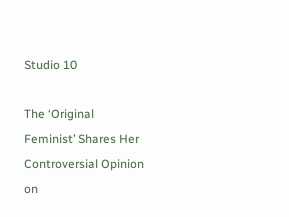Studio 10

The ‘Original Feminist’ Shares Her Controversial Opinion on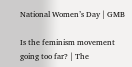National Women’s Day | GMB

Is the feminism movement going too far? | The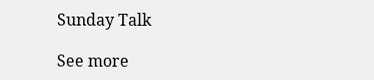Sunday Talk

See more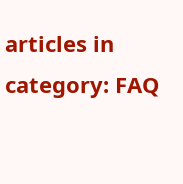articles in category: FAQ